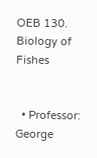OEB 130. Biology of Fishes


  • Professor: George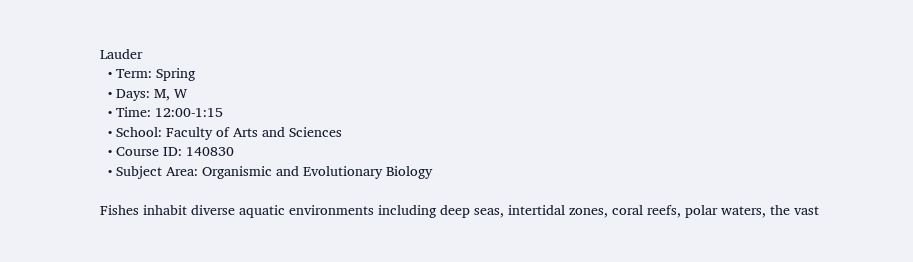Lauder
  • Term: Spring
  • Days: M, W
  • Time: 12:00-1:15
  • School: Faculty of Arts and Sciences
  • Course ID: 140830
  • Subject Area: Organismic and Evolutionary Biology

Fishes inhabit diverse aquatic environments including deep seas, intertidal zones, coral reefs, polar waters, the vast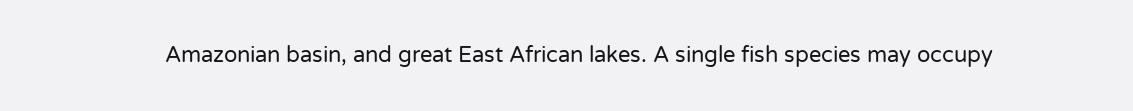Amazonian basin, and great East African lakes. A single fish species may occupy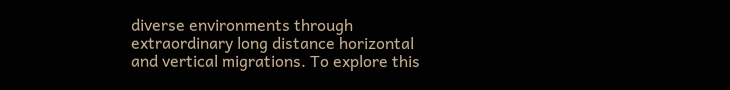diverse environments through extraordinary long distance horizontal and vertical migrations. To explore this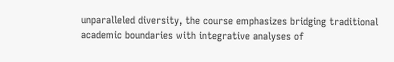unparalleled diversity, the course emphasizes bridging traditional academic boundaries with integrative analyses of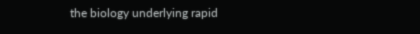the biology underlying rapid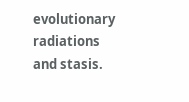evolutionary radiations and stasis.